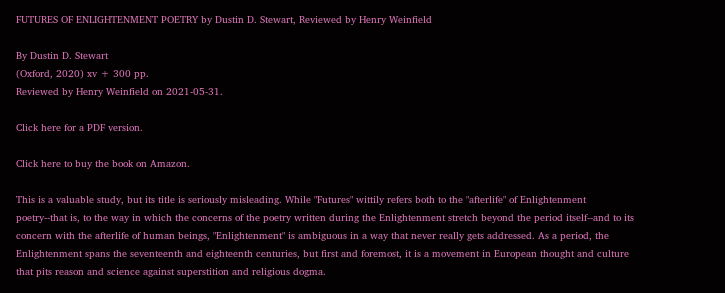FUTURES OF ENLIGHTENMENT POETRY by Dustin D. Stewart, Reviewed by Henry Weinfield

By Dustin D. Stewart
(Oxford, 2020) xv + 300 pp.
Reviewed by Henry Weinfield on 2021-05-31.

Click here for a PDF version.

Click here to buy the book on Amazon.

This is a valuable study, but its title is seriously misleading. While "Futures" wittily refers both to the "afterlife" of Enlightenment poetry--that is, to the way in which the concerns of the poetry written during the Enlightenment stretch beyond the period itself--and to its concern with the afterlife of human beings, "Enlightenment" is ambiguous in a way that never really gets addressed. As a period, the Enlightenment spans the seventeenth and eighteenth centuries, but first and foremost, it is a movement in European thought and culture that pits reason and science against superstition and religious dogma.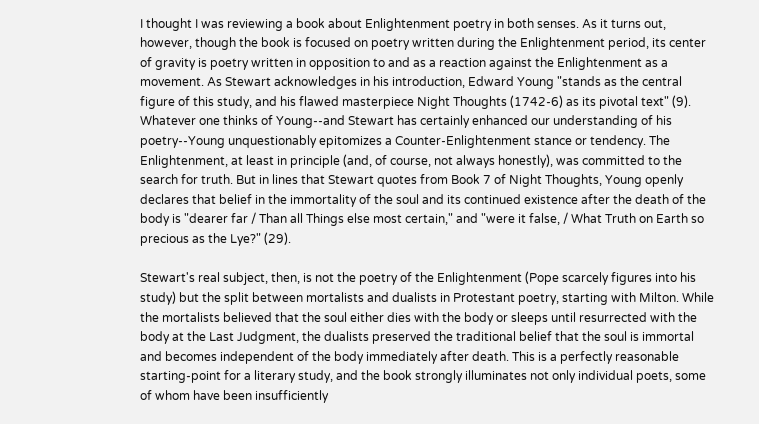I thought I was reviewing a book about Enlightenment poetry in both senses. As it turns out, however, though the book is focused on poetry written during the Enlightenment period, its center of gravity is poetry written in opposition to and as a reaction against the Enlightenment as a movement. As Stewart acknowledges in his introduction, Edward Young "stands as the central figure of this study, and his flawed masterpiece Night Thoughts (1742-6) as its pivotal text" (9). Whatever one thinks of Young--and Stewart has certainly enhanced our understanding of his poetry--Young unquestionably epitomizes a Counter-Enlightenment stance or tendency. The Enlightenment, at least in principle (and, of course, not always honestly), was committed to the search for truth. But in lines that Stewart quotes from Book 7 of Night Thoughts, Young openly declares that belief in the immortality of the soul and its continued existence after the death of the body is "dearer far / Than all Things else most certain," and "were it false, / What Truth on Earth so precious as the Lye?" (29).

Stewart's real subject, then, is not the poetry of the Enlightenment (Pope scarcely figures into his study) but the split between mortalists and dualists in Protestant poetry, starting with Milton. While the mortalists believed that the soul either dies with the body or sleeps until resurrected with the body at the Last Judgment, the dualists preserved the traditional belief that the soul is immortal and becomes independent of the body immediately after death. This is a perfectly reasonable starting-point for a literary study, and the book strongly illuminates not only individual poets, some of whom have been insufficiently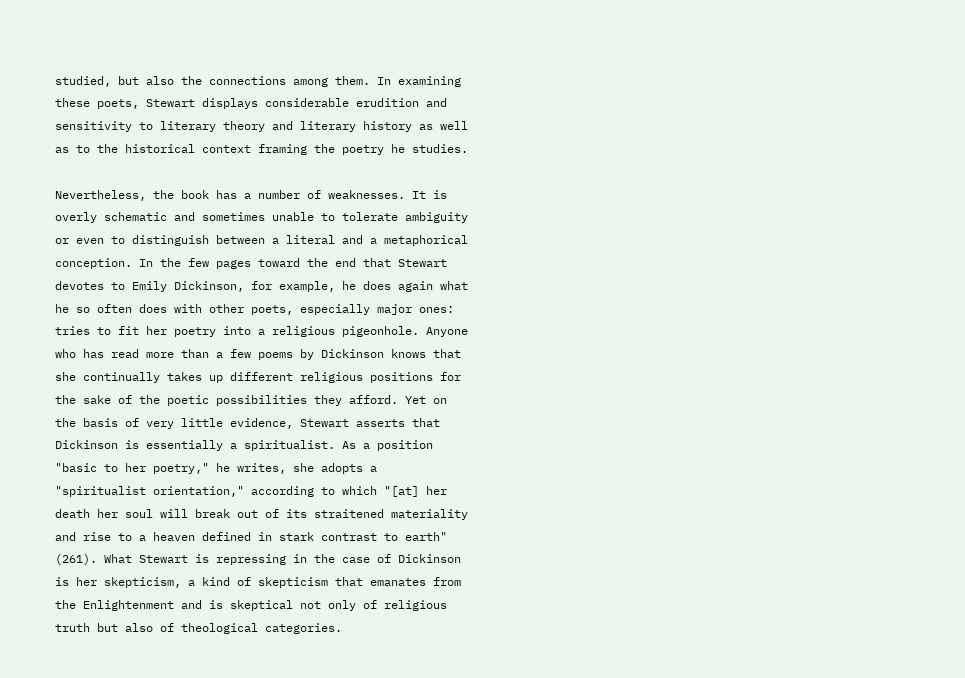studied, but also the connections among them. In examining these poets, Stewart displays considerable erudition and sensitivity to literary theory and literary history as well as to the historical context framing the poetry he studies.

Nevertheless, the book has a number of weaknesses. It is overly schematic and sometimes unable to tolerate ambiguity or even to distinguish between a literal and a metaphorical conception. In the few pages toward the end that Stewart devotes to Emily Dickinson, for example, he does again what he so often does with other poets, especially major ones: tries to fit her poetry into a religious pigeonhole. Anyone who has read more than a few poems by Dickinson knows that she continually takes up different religious positions for the sake of the poetic possibilities they afford. Yet on the basis of very little evidence, Stewart asserts that Dickinson is essentially a spiritualist. As a position "basic to her poetry," he writes, she adopts a "spiritualist orientation," according to which "[at] her death her soul will break out of its straitened materiality and rise to a heaven defined in stark contrast to earth" (261). What Stewart is repressing in the case of Dickinson is her skepticism, a kind of skepticism that emanates from the Enlightenment and is skeptical not only of religious truth but also of theological categories.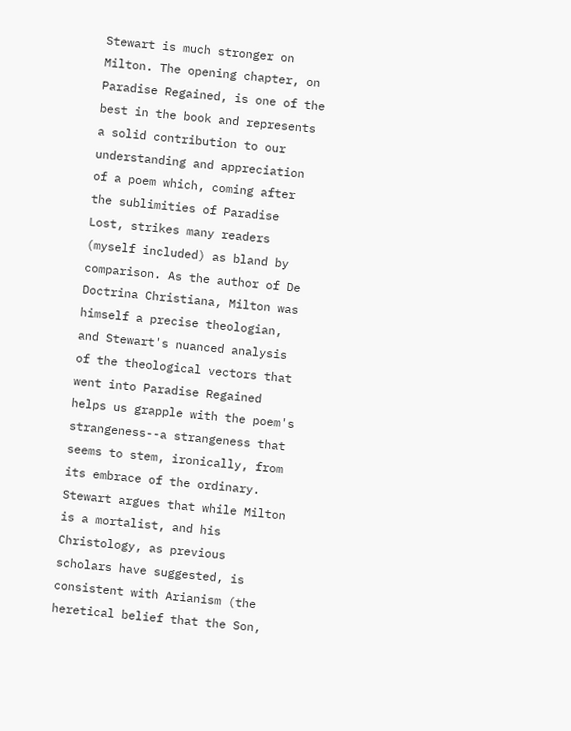Stewart is much stronger on Milton. The opening chapter, on Paradise Regained, is one of the best in the book and represents a solid contribution to our understanding and appreciation of a poem which, coming after the sublimities of Paradise Lost, strikes many readers (myself included) as bland by comparison. As the author of De Doctrina Christiana, Milton was himself a precise theologian, and Stewart's nuanced analysis of the theological vectors that went into Paradise Regained helps us grapple with the poem's strangeness--a strangeness that seems to stem, ironically, from its embrace of the ordinary. Stewart argues that while Milton is a mortalist, and his Christology, as previous scholars have suggested, is consistent with Arianism (the heretical belief that the Son,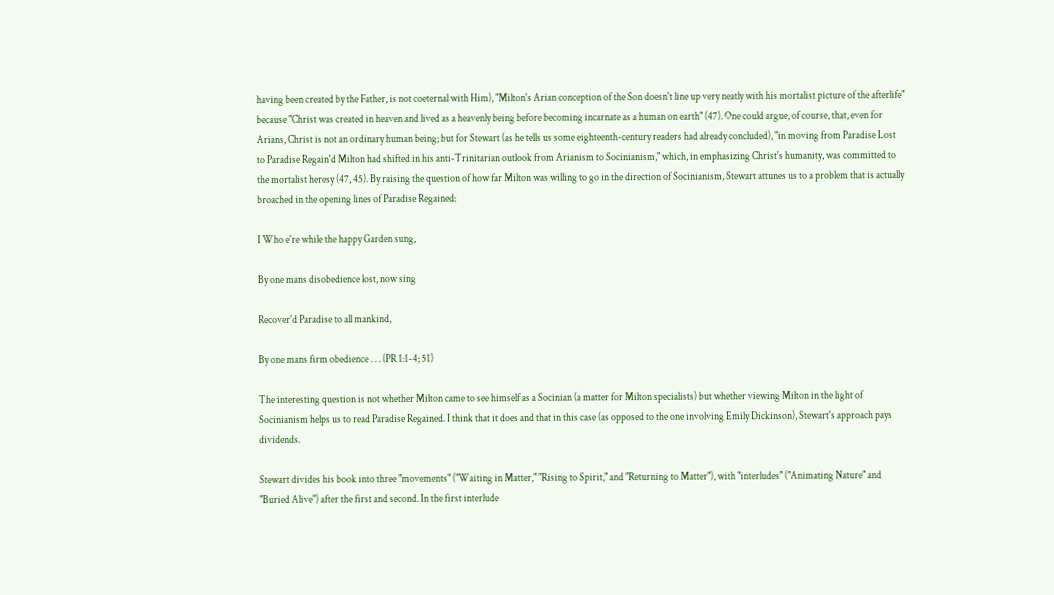having been created by the Father, is not coeternal with Him), "Milton's Arian conception of the Son doesn't line up very neatly with his mortalist picture of the afterlife" because "Christ was created in heaven and lived as a heavenly being before becoming incarnate as a human on earth" (47). One could argue, of course, that, even for Arians, Christ is not an ordinary human being; but for Stewart (as he tells us some eighteenth-century readers had already concluded), "in moving from Paradise Lost to Paradise Regain'd Milton had shifted in his anti-Trinitarian outlook from Arianism to Socinianism," which, in emphasizing Christ's humanity, was committed to the mortalist heresy (47, 45). By raising the question of how far Milton was willing to go in the direction of Socinianism, Stewart attunes us to a problem that is actually broached in the opening lines of Paradise Regained:

I Who e're while the happy Garden sung,

By one mans disobedience lost, now sing

Recover'd Paradise to all mankind,

By one mans firm obedience . . . (PR 1:1-4; 51)

The interesting question is not whether Milton came to see himself as a Socinian (a matter for Milton specialists) but whether viewing Milton in the light of Socinianism helps us to read Paradise Regained. I think that it does and that in this case (as opposed to the one involving Emily Dickinson), Stewart's approach pays dividends.

Stewart divides his book into three "movements" ("Waiting in Matter," "Rising to Spirit," and "Returning to Matter"), with "interludes" ("Animating Nature" and "Buried Alive") after the first and second. In the first interlude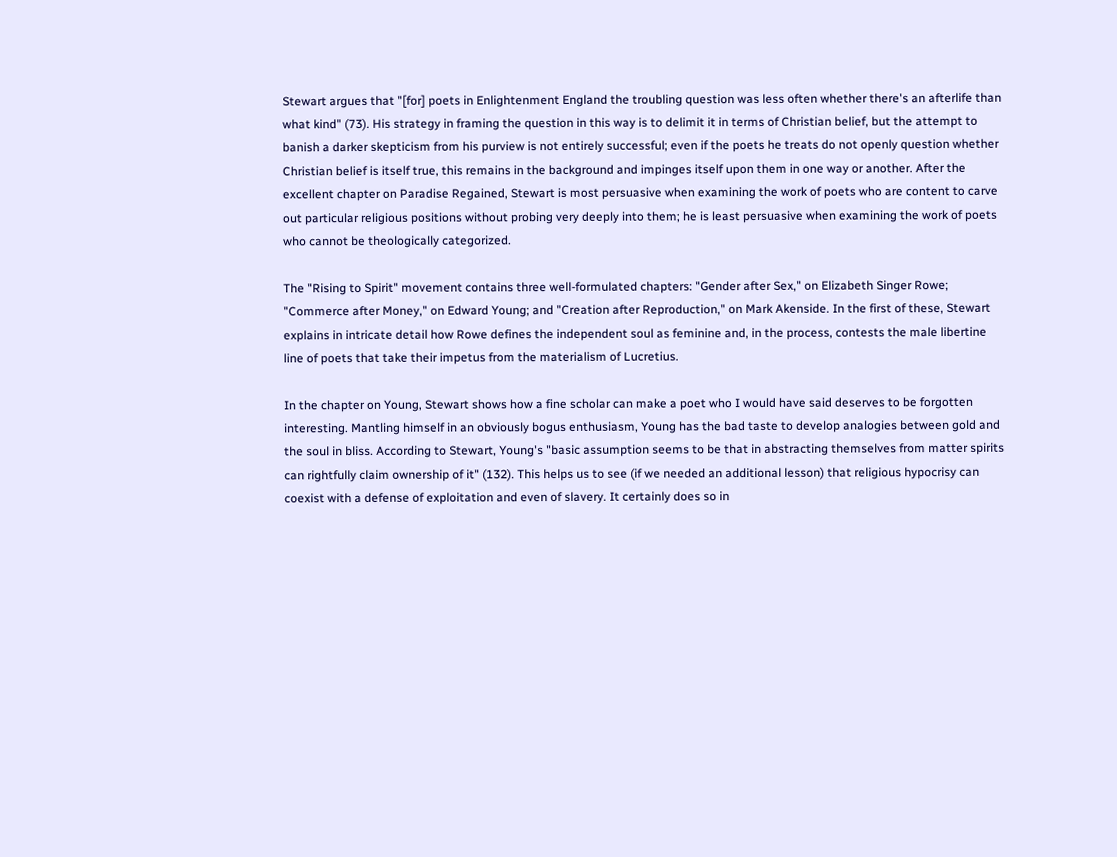Stewart argues that "[for] poets in Enlightenment England the troubling question was less often whether there's an afterlife than what kind" (73). His strategy in framing the question in this way is to delimit it in terms of Christian belief, but the attempt to banish a darker skepticism from his purview is not entirely successful; even if the poets he treats do not openly question whether Christian belief is itself true, this remains in the background and impinges itself upon them in one way or another. After the excellent chapter on Paradise Regained, Stewart is most persuasive when examining the work of poets who are content to carve out particular religious positions without probing very deeply into them; he is least persuasive when examining the work of poets who cannot be theologically categorized.

The "Rising to Spirit" movement contains three well-formulated chapters: "Gender after Sex," on Elizabeth Singer Rowe; "Commerce after Money," on Edward Young; and "Creation after Reproduction," on Mark Akenside. In the first of these, Stewart explains in intricate detail how Rowe defines the independent soul as feminine and, in the process, contests the male libertine line of poets that take their impetus from the materialism of Lucretius.

In the chapter on Young, Stewart shows how a fine scholar can make a poet who I would have said deserves to be forgotten interesting. Mantling himself in an obviously bogus enthusiasm, Young has the bad taste to develop analogies between gold and the soul in bliss. According to Stewart, Young's "basic assumption seems to be that in abstracting themselves from matter spirits can rightfully claim ownership of it" (132). This helps us to see (if we needed an additional lesson) that religious hypocrisy can coexist with a defense of exploitation and even of slavery. It certainly does so in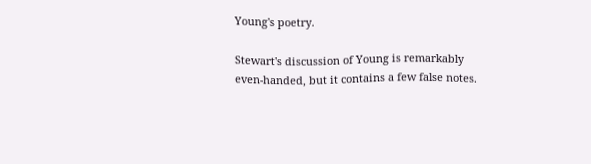Young's poetry.

Stewart's discussion of Young is remarkably even-handed, but it contains a few false notes.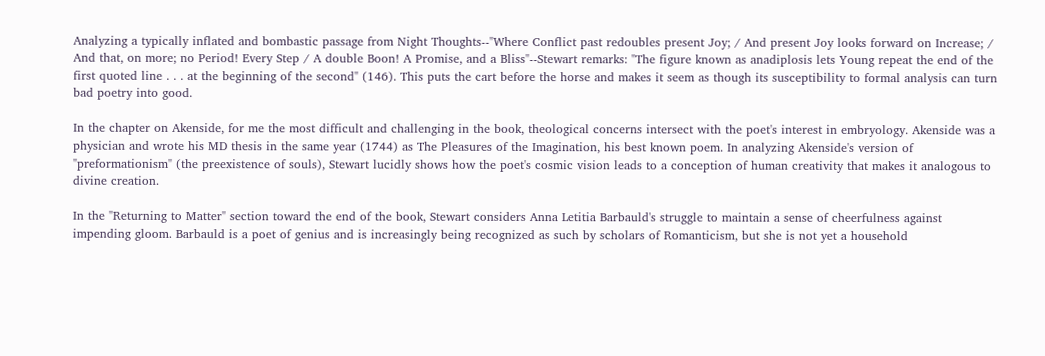Analyzing a typically inflated and bombastic passage from Night Thoughts--"Where Conflict past redoubles present Joy; / And present Joy looks forward on Increase; / And that, on more; no Period! Every Step / A double Boon! A Promise, and a Bliss"--Stewart remarks: "The figure known as anadiplosis lets Young repeat the end of the first quoted line . . . at the beginning of the second" (146). This puts the cart before the horse and makes it seem as though its susceptibility to formal analysis can turn bad poetry into good.

In the chapter on Akenside, for me the most difficult and challenging in the book, theological concerns intersect with the poet's interest in embryology. Akenside was a physician and wrote his MD thesis in the same year (1744) as The Pleasures of the Imagination, his best known poem. In analyzing Akenside's version of "preformationism" (the preexistence of souls), Stewart lucidly shows how the poet's cosmic vision leads to a conception of human creativity that makes it analogous to divine creation.

In the "Returning to Matter" section toward the end of the book, Stewart considers Anna Letitia Barbauld's struggle to maintain a sense of cheerfulness against impending gloom. Barbauld is a poet of genius and is increasingly being recognized as such by scholars of Romanticism, but she is not yet a household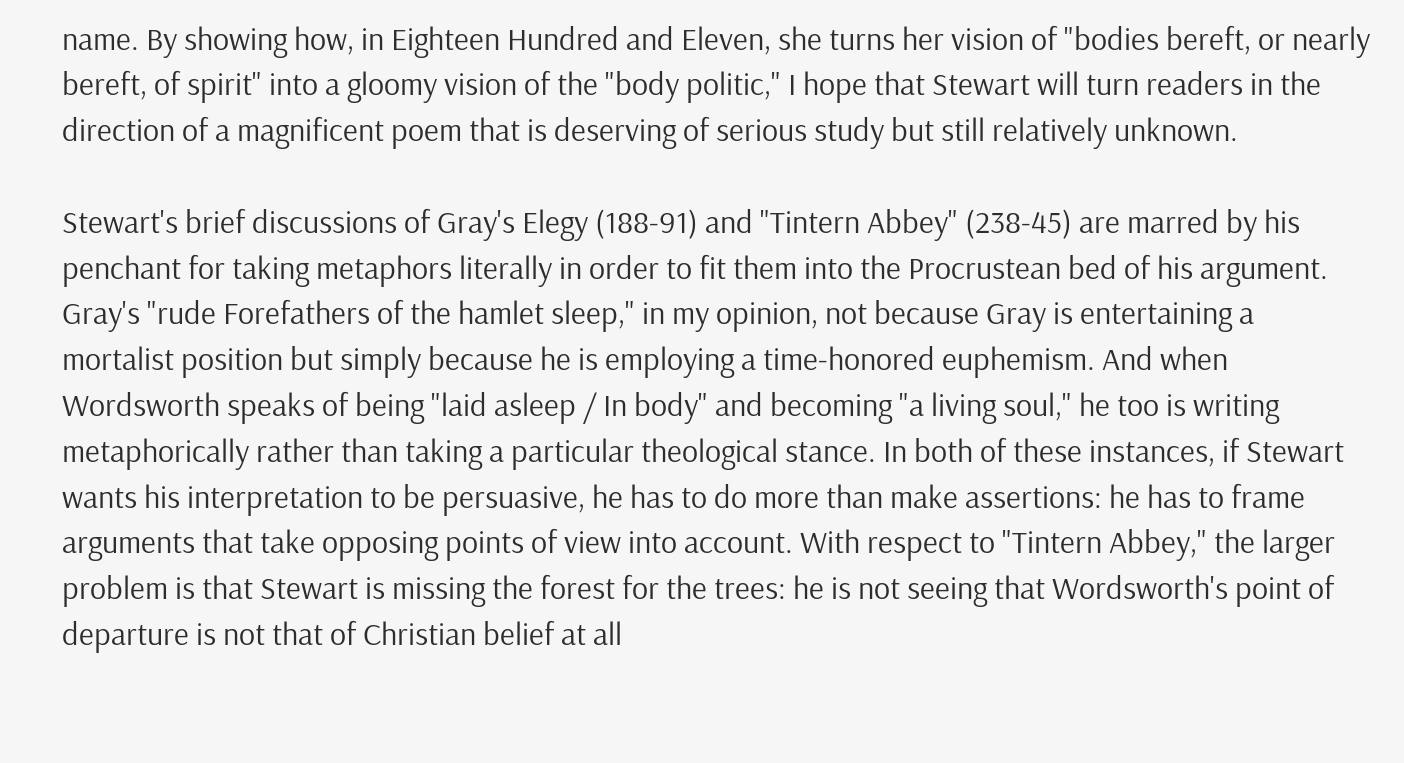name. By showing how, in Eighteen Hundred and Eleven, she turns her vision of "bodies bereft, or nearly bereft, of spirit" into a gloomy vision of the "body politic," I hope that Stewart will turn readers in the direction of a magnificent poem that is deserving of serious study but still relatively unknown.

Stewart's brief discussions of Gray's Elegy (188-91) and "Tintern Abbey" (238-45) are marred by his penchant for taking metaphors literally in order to fit them into the Procrustean bed of his argument. Gray's "rude Forefathers of the hamlet sleep," in my opinion, not because Gray is entertaining a mortalist position but simply because he is employing a time-honored euphemism. And when Wordsworth speaks of being "laid asleep / In body" and becoming "a living soul," he too is writing metaphorically rather than taking a particular theological stance. In both of these instances, if Stewart wants his interpretation to be persuasive, he has to do more than make assertions: he has to frame arguments that take opposing points of view into account. With respect to "Tintern Abbey," the larger problem is that Stewart is missing the forest for the trees: he is not seeing that Wordsworth's point of departure is not that of Christian belief at all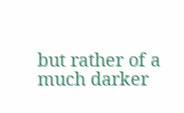but rather of a much darker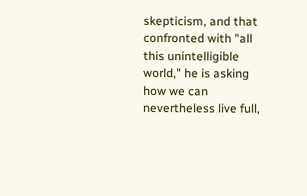skepticism, and that confronted with "all this unintelligible world," he is asking how we can nevertheless live full,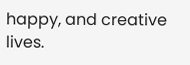happy, and creative lives.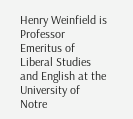Henry Weinfield is Professor Emeritus of Liberal Studies and English at the University of Notre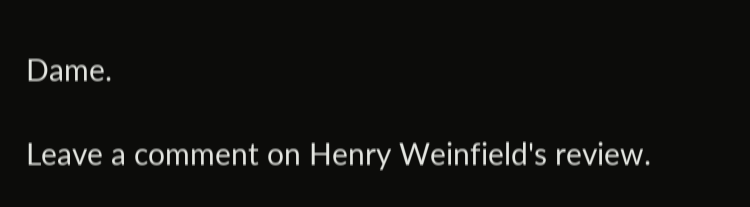Dame.

Leave a comment on Henry Weinfield's review.